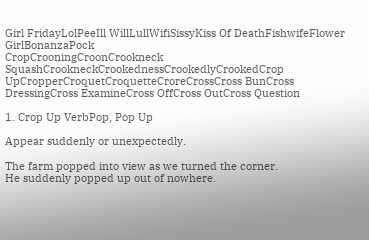Girl FridayLolPeeIll WillLullWifiSissyKiss Of DeathFishwifeFlower GirlBonanzaPock
CropCrooningCroonCrookneck SquashCrookneckCrookednessCrookedlyCrookedCrop UpCropperCroquetCroquetteCroreCrossCross BunCross DressingCross ExamineCross OffCross OutCross Question

1. Crop Up VerbPop, Pop Up

Appear suddenly or unexpectedly.

The farm popped into view as we turned the corner.
He suddenly popped up out of nowhere.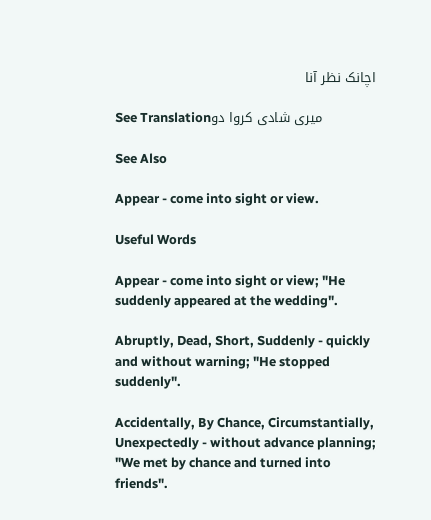اچانک نظر آنا

See Translationمیری شادی کروا دو

See Also

Appear - come into sight or view.

Useful Words

Appear - come into sight or view; "He suddenly appeared at the wedding".

Abruptly, Dead, Short, Suddenly - quickly and without warning; "He stopped suddenly".

Accidentally, By Chance, Circumstantially, Unexpectedly - without advance planning; "We met by chance and turned into friends".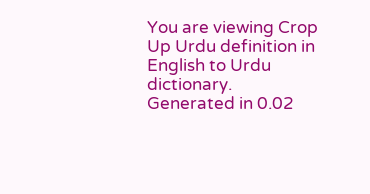You are viewing Crop Up Urdu definition in English to Urdu dictionary.
Generated in 0.02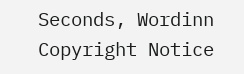Seconds, Wordinn Copyright Notice